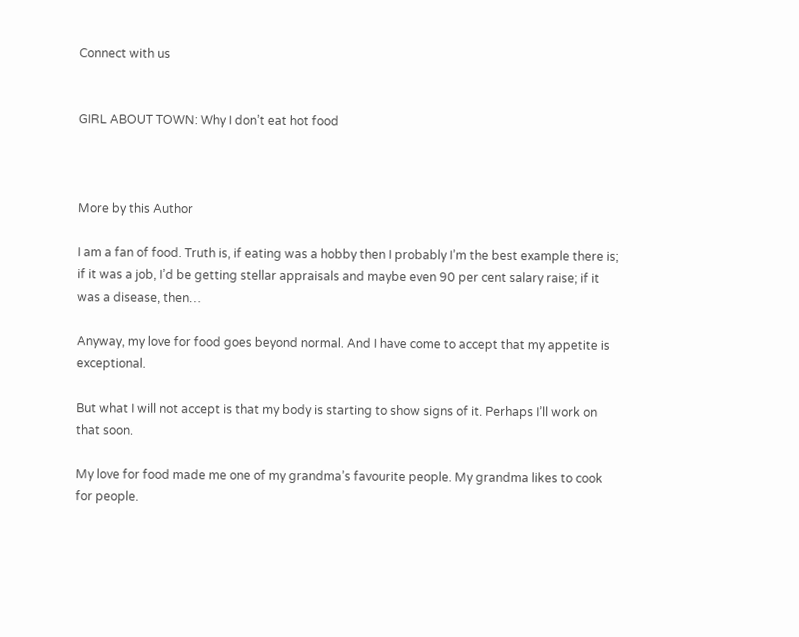Connect with us


GIRL ABOUT TOWN: Why I don’t eat hot food



More by this Author

I am a fan of food. Truth is, if eating was a hobby then I probably I’m the best example there is; if it was a job, I’d be getting stellar appraisals and maybe even 90 per cent salary raise; if it was a disease, then…

Anyway, my love for food goes beyond normal. And I have come to accept that my appetite is exceptional.

But what I will not accept is that my body is starting to show signs of it. Perhaps I’ll work on that soon.

My love for food made me one of my grandma’s favourite people. My grandma likes to cook for people.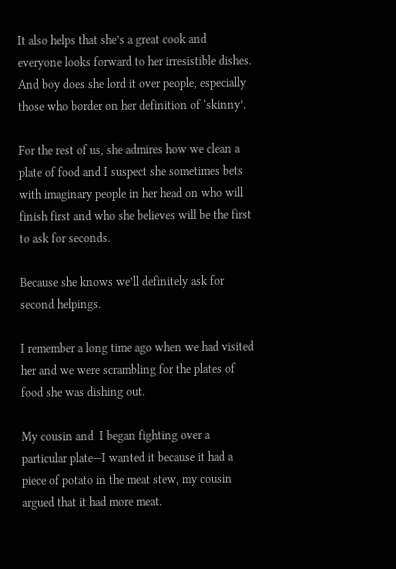It also helps that she’s a great cook and everyone looks forward to her irresistible dishes. And boy does she lord it over people, especially those who border on her definition of ‘skinny’.

For the rest of us, she admires how we clean a plate of food and I suspect she sometimes bets with imaginary people in her head on who will finish first and who she believes will be the first to ask for seconds.

Because she knows we’ll definitely ask for second helpings.

I remember a long time ago when we had visited her and we were scrambling for the plates of food she was dishing out.

My cousin and  I began fighting over a particular plate—I wanted it because it had a piece of potato in the meat stew, my cousin argued that it had more meat.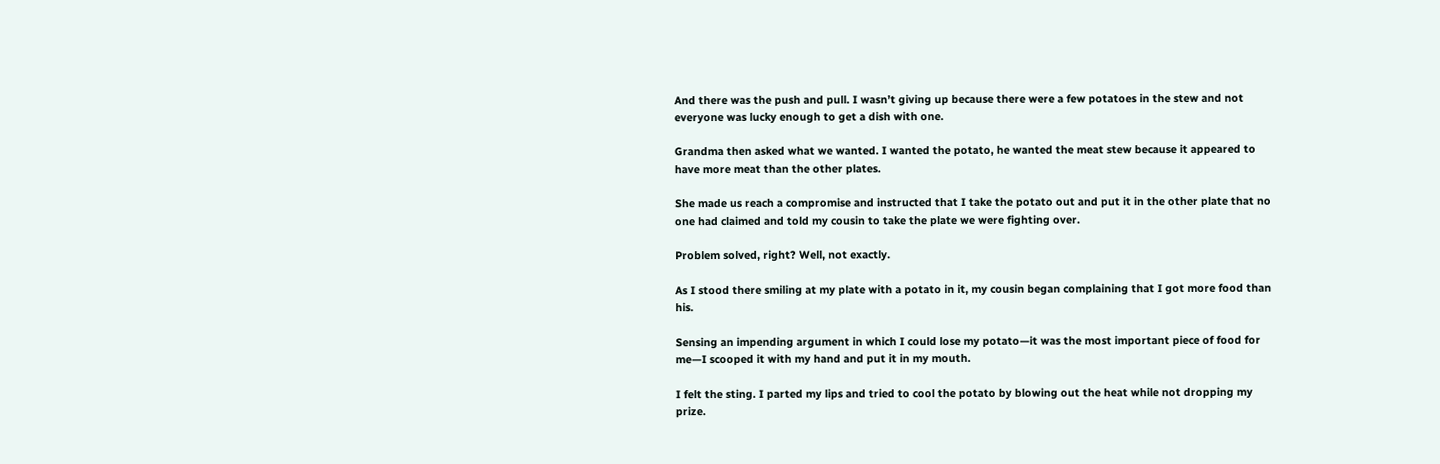And there was the push and pull. I wasn’t giving up because there were a few potatoes in the stew and not everyone was lucky enough to get a dish with one.

Grandma then asked what we wanted. I wanted the potato, he wanted the meat stew because it appeared to have more meat than the other plates.

She made us reach a compromise and instructed that I take the potato out and put it in the other plate that no one had claimed and told my cousin to take the plate we were fighting over.

Problem solved, right? Well, not exactly.

As I stood there smiling at my plate with a potato in it, my cousin began complaining that I got more food than his.

Sensing an impending argument in which I could lose my potato—it was the most important piece of food for me—I scooped it with my hand and put it in my mouth.

I felt the sting. I parted my lips and tried to cool the potato by blowing out the heat while not dropping my prize.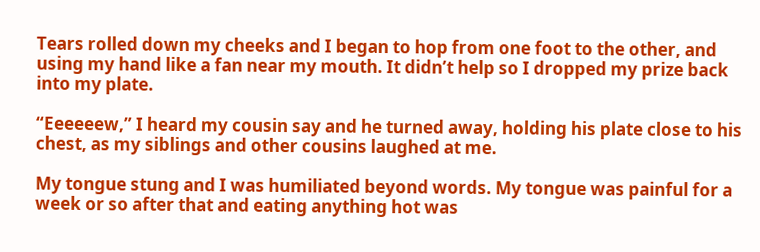Tears rolled down my cheeks and I began to hop from one foot to the other, and using my hand like a fan near my mouth. It didn’t help so I dropped my prize back into my plate.

“Eeeeeew,” I heard my cousin say and he turned away, holding his plate close to his chest, as my siblings and other cousins laughed at me.

My tongue stung and I was humiliated beyond words. My tongue was painful for a week or so after that and eating anything hot was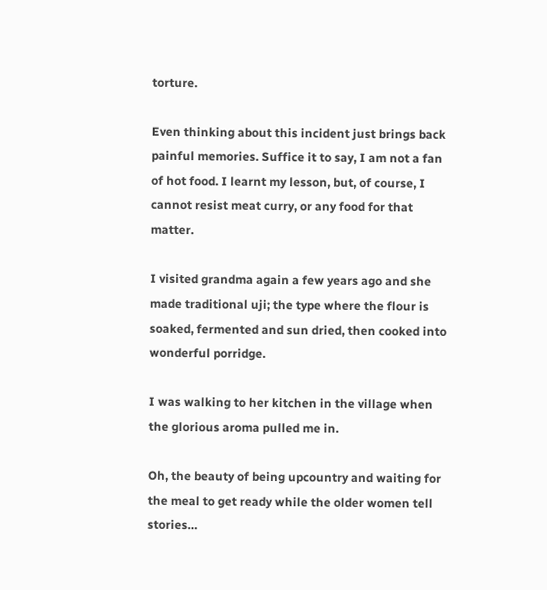torture.

Even thinking about this incident just brings back painful memories. Suffice it to say, I am not a fan of hot food. I learnt my lesson, but, of course, I cannot resist meat curry, or any food for that matter.

I visited grandma again a few years ago and she made traditional uji; the type where the flour is soaked, fermented and sun dried, then cooked into wonderful porridge.

I was walking to her kitchen in the village when the glorious aroma pulled me in.

Oh, the beauty of being upcountry and waiting for the meal to get ready while the older women tell stories…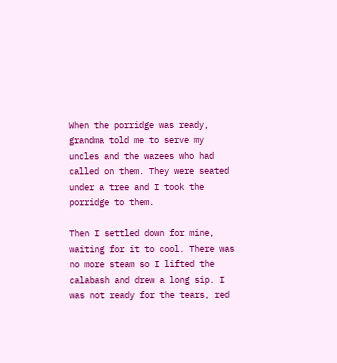When the porridge was ready, grandma told me to serve my uncles and the wazees who had called on them. They were seated under a tree and I took the porridge to them.

Then I settled down for mine, waiting for it to cool. There was no more steam so I lifted the calabash and drew a long sip. I was not ready for the tears, red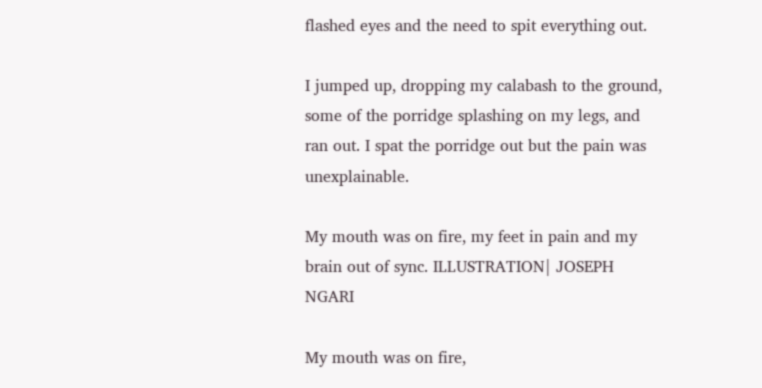flashed eyes and the need to spit everything out.

I jumped up, dropping my calabash to the ground, some of the porridge splashing on my legs, and ran out. I spat the porridge out but the pain was unexplainable.

My mouth was on fire, my feet in pain and my brain out of sync. ILLUSTRATION| JOSEPH NGARI

My mouth was on fire,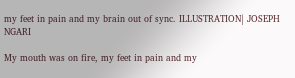my feet in pain and my brain out of sync. ILLUSTRATION| JOSEPH NGARI

My mouth was on fire, my feet in pain and my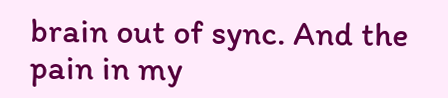brain out of sync. And the pain in my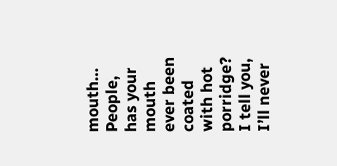mouth… People, has your mouth ever been coated with hot porridge? I tell you, I’ll never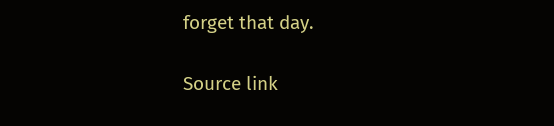forget that day.

Source link